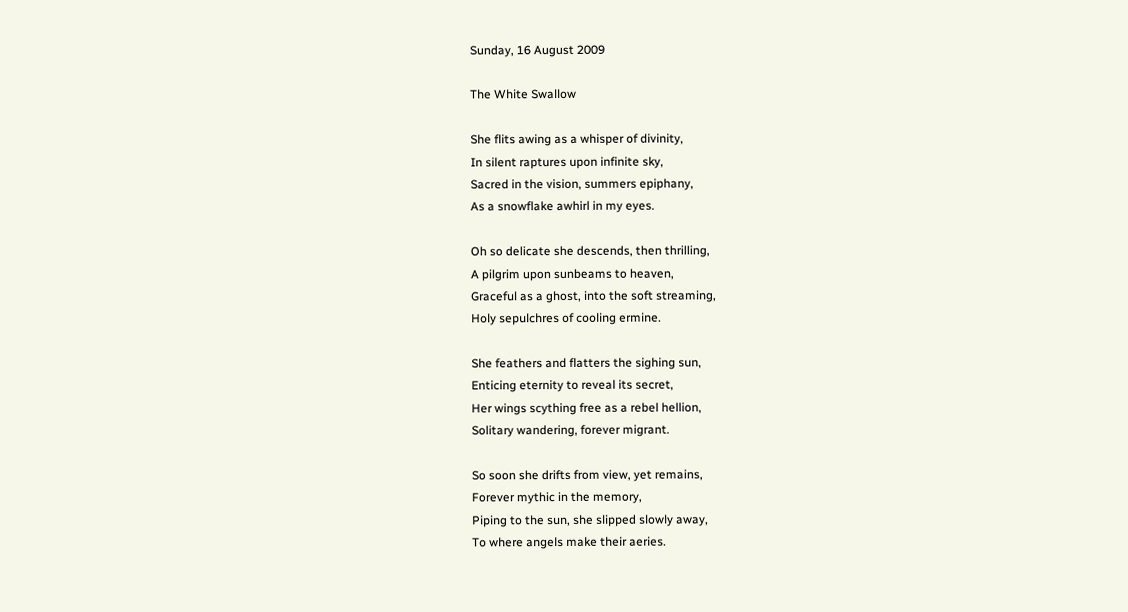Sunday, 16 August 2009

The White Swallow

She flits awing as a whisper of divinity,
In silent raptures upon infinite sky,
Sacred in the vision, summers epiphany,
As a snowflake awhirl in my eyes.

Oh so delicate she descends, then thrilling,
A pilgrim upon sunbeams to heaven,
Graceful as a ghost, into the soft streaming,
Holy sepulchres of cooling ermine.

She feathers and flatters the sighing sun,
Enticing eternity to reveal its secret,
Her wings scything free as a rebel hellion,
Solitary wandering, forever migrant.

So soon she drifts from view, yet remains,
Forever mythic in the memory,
Piping to the sun, she slipped slowly away,
To where angels make their aeries.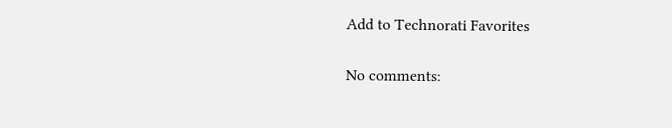Add to Technorati Favorites

No comments: